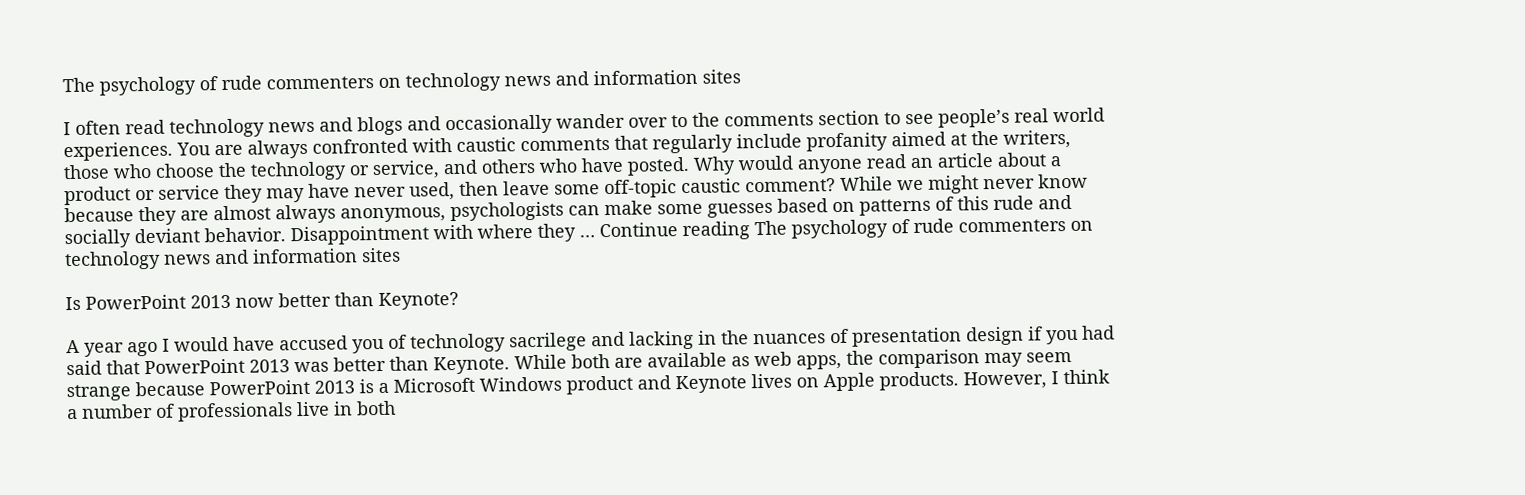The psychology of rude commenters on technology news and information sites

I often read technology news and blogs and occasionally wander over to the comments section to see people’s real world experiences. You are always confronted with caustic comments that regularly include profanity aimed at the writers, those who choose the technology or service, and others who have posted. Why would anyone read an article about a product or service they may have never used, then leave some off-topic caustic comment? While we might never know because they are almost always anonymous, psychologists can make some guesses based on patterns of this rude and socially deviant behavior. Disappointment with where they … Continue reading The psychology of rude commenters on technology news and information sites

Is PowerPoint 2013 now better than Keynote?

A year ago I would have accused you of technology sacrilege and lacking in the nuances of presentation design if you had said that PowerPoint 2013 was better than Keynote. While both are available as web apps, the comparison may seem strange because PowerPoint 2013 is a Microsoft Windows product and Keynote lives on Apple products. However, I think a number of professionals live in both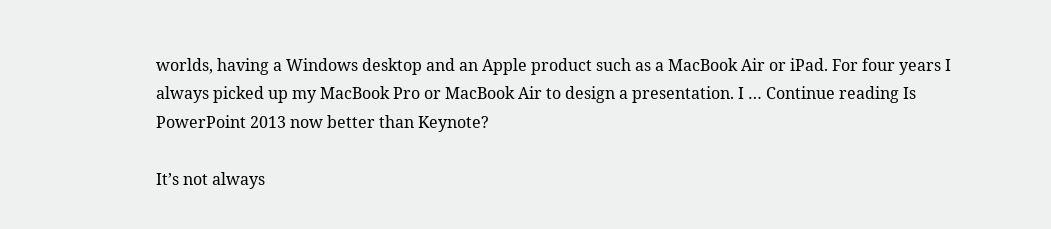worlds, having a Windows desktop and an Apple product such as a MacBook Air or iPad. For four years I always picked up my MacBook Pro or MacBook Air to design a presentation. I … Continue reading Is PowerPoint 2013 now better than Keynote?

It’s not always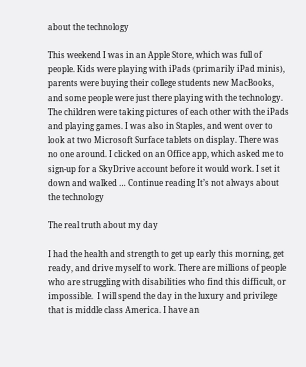about the technology

This weekend I was in an Apple Store, which was full of people. Kids were playing with iPads (primarily iPad minis), parents were buying their college students new MacBooks, and some people were just there playing with the technology. The children were taking pictures of each other with the iPads and playing games. I was also in Staples, and went over to look at two Microsoft Surface tablets on display. There was no one around. I clicked on an Office app, which asked me to sign-up for a SkyDrive account before it would work. I set it down and walked … Continue reading It’s not always about the technology

The real truth about my day

I had the health and strength to get up early this morning, get ready, and drive myself to work. There are millions of people who are struggling with disabilities who find this difficult, or impossible.  I will spend the day in the luxury and privilege that is middle class America. I have an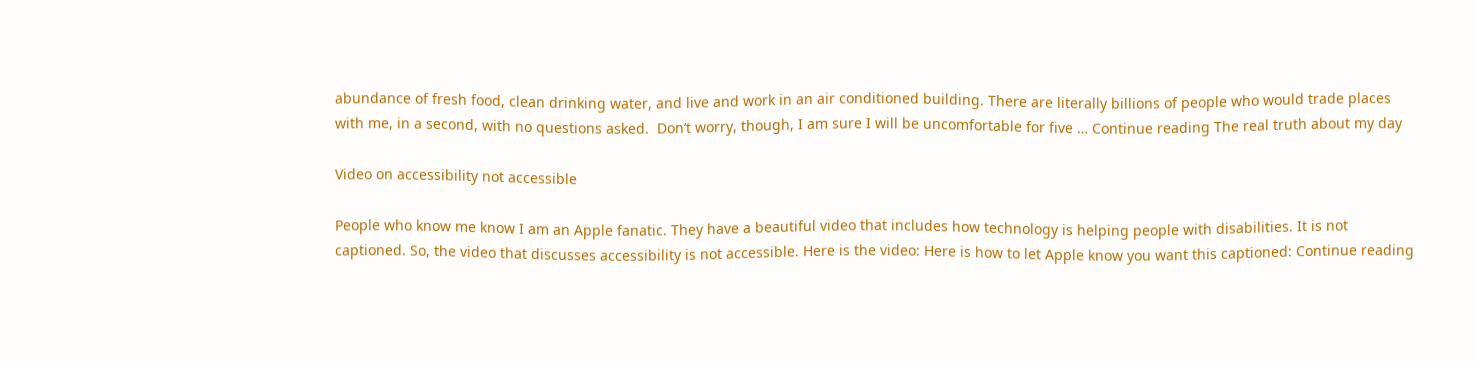abundance of fresh food, clean drinking water, and live and work in an air conditioned building. There are literally billions of people who would trade places with me, in a second, with no questions asked.  Don’t worry, though, I am sure I will be uncomfortable for five … Continue reading The real truth about my day

Video on accessibility not accessible

People who know me know I am an Apple fanatic. They have a beautiful video that includes how technology is helping people with disabilities. It is not captioned. So, the video that discusses accessibility is not accessible. Here is the video: Here is how to let Apple know you want this captioned: Continue reading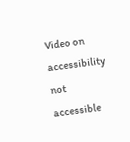Video on accessibility not accessible